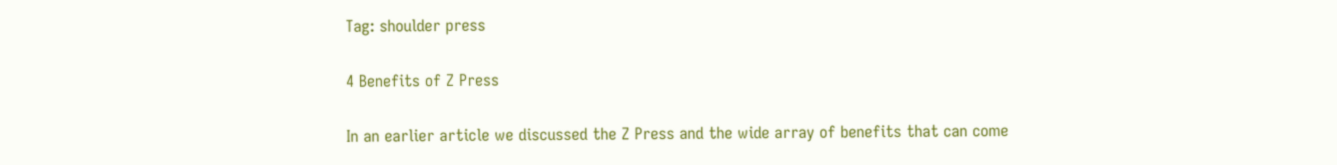Tag: shoulder press

4 Benefits of Z Press

In an earlier article we discussed the Z Press and the wide array of benefits that can come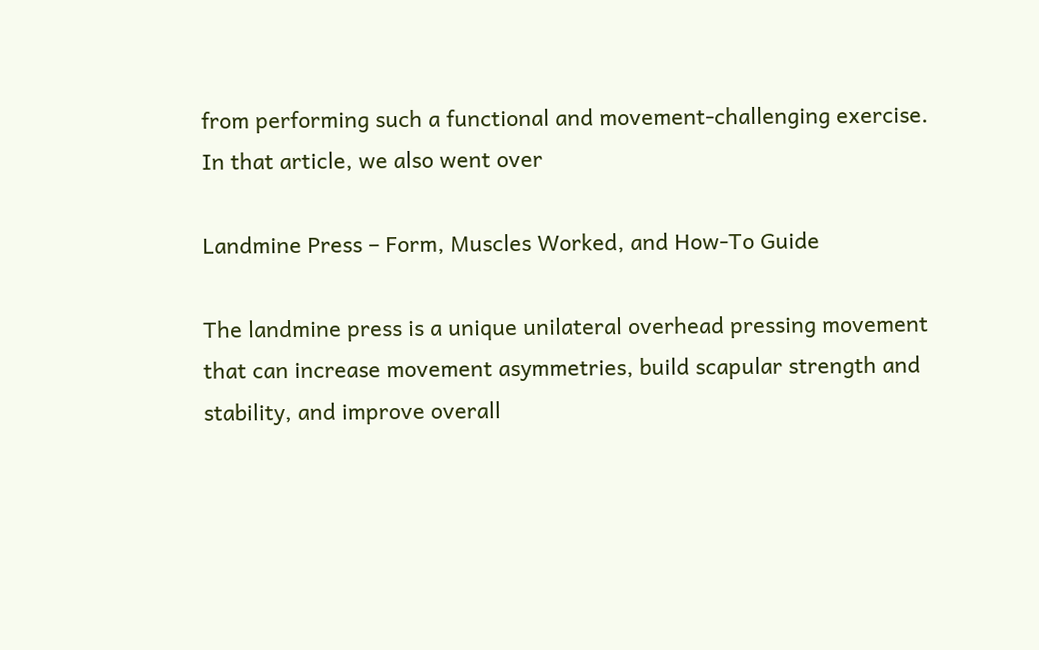from performing such a functional and movement-challenging exercise. In that article, we also went over

Landmine Press – Form, Muscles Worked, and How-To Guide

The landmine press is a unique unilateral overhead pressing movement that can increase movement asymmetries, build scapular strength and stability, and improve overall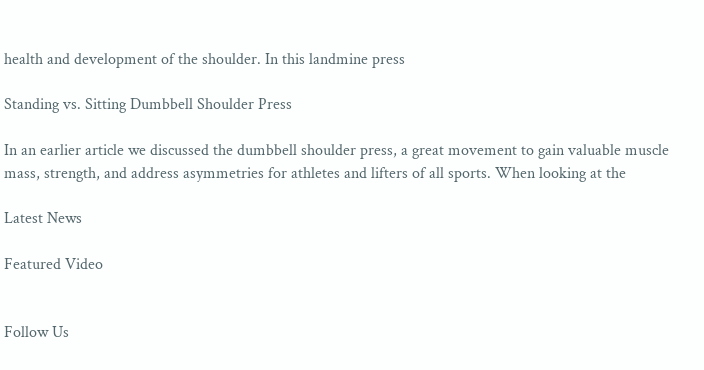health and development of the shoulder. In this landmine press

Standing vs. Sitting Dumbbell Shoulder Press

In an earlier article we discussed the dumbbell shoulder press, a great movement to gain valuable muscle mass, strength, and address asymmetries for athletes and lifters of all sports. When looking at the

Latest News

Featured Video


Follow Us